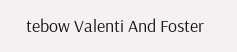tebow Valenti And Foster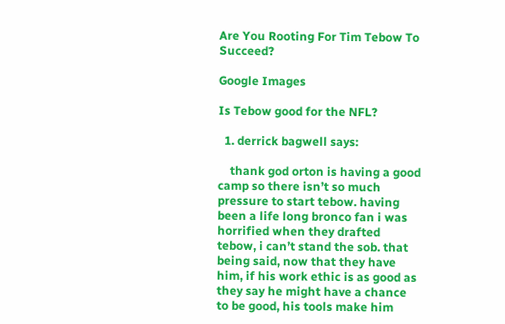Are You Rooting For Tim Tebow To Succeed?

Google Images

Is Tebow good for the NFL?

  1. derrick bagwell says:

    thank god orton is having a good camp so there isn’t so much pressure to start tebow. having been a life long bronco fan i was horrified when they drafted tebow, i can’t stand the sob. that being said, now that they have him, if his work ethic is as good as they say he might have a chance to be good, his tools make him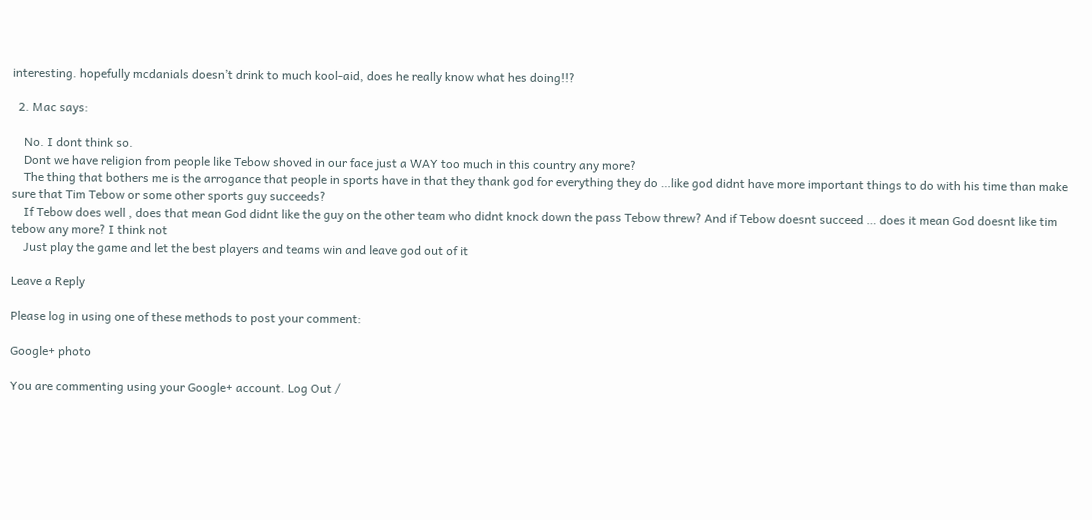interesting. hopefully mcdanials doesn’t drink to much kool-aid, does he really know what hes doing!!?

  2. Mac says:

    No. I dont think so.
    Dont we have religion from people like Tebow shoved in our face just a WAY too much in this country any more?
    The thing that bothers me is the arrogance that people in sports have in that they thank god for everything they do …like god didnt have more important things to do with his time than make sure that Tim Tebow or some other sports guy succeeds?
    If Tebow does well , does that mean God didnt like the guy on the other team who didnt knock down the pass Tebow threw? And if Tebow doesnt succeed … does it mean God doesnt like tim tebow any more? I think not
    Just play the game and let the best players and teams win and leave god out of it

Leave a Reply

Please log in using one of these methods to post your comment:

Google+ photo

You are commenting using your Google+ account. Log Out /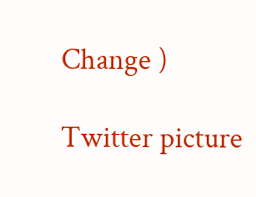Change )

Twitter picture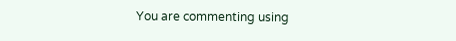You are commenting using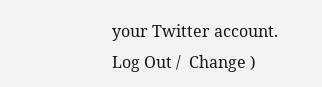your Twitter account. Log Out /  Change )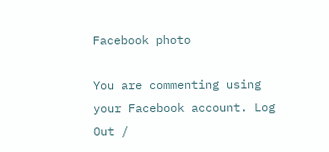Facebook photo

You are commenting using your Facebook account. Log Out /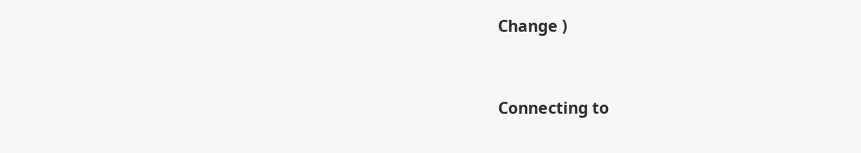Change )


Connecting to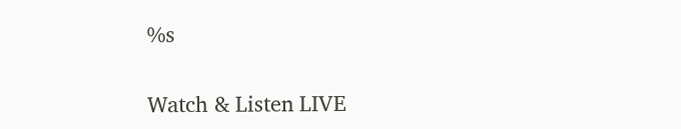%s

Watch & Listen LIVE